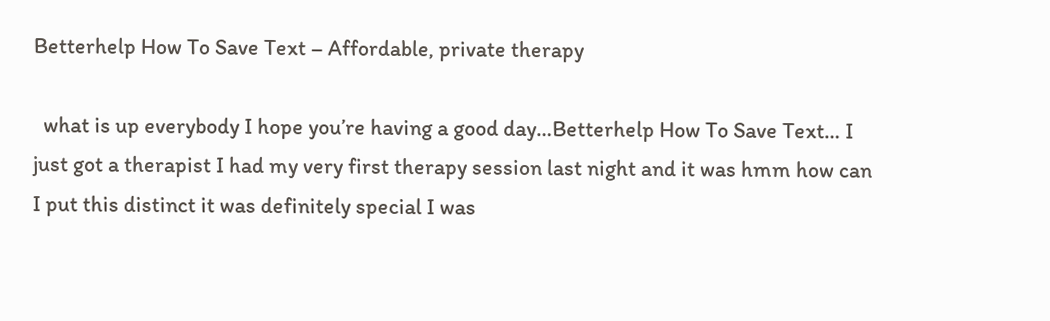Betterhelp How To Save Text – Affordable, private therapy

  what is up everybody I hope you’re having a good day…Betterhelp How To Save Text… I just got a therapist I had my very first therapy session last night and it was hmm how can I put this distinct it was definitely special I was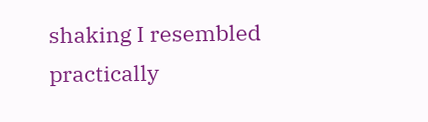shaking I resembled practically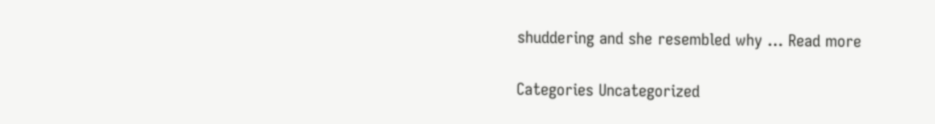shuddering and she resembled why … Read more

Categories Uncategorized